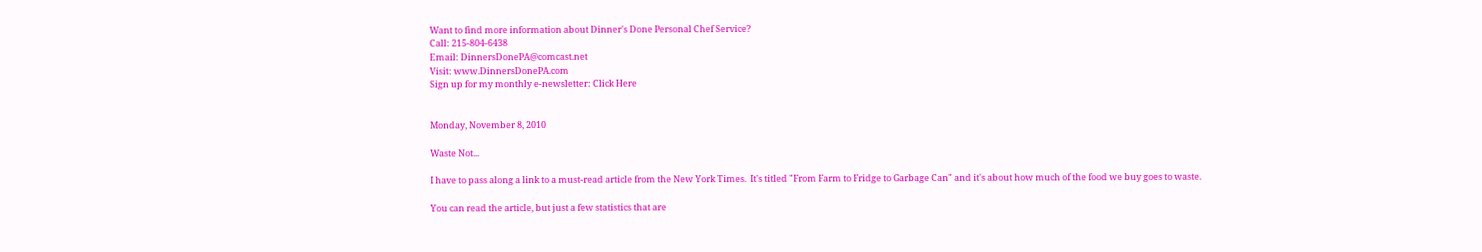Want to find more information about Dinner's Done Personal Chef Service?
Call: 215-804-6438
Email: DinnersDonePA@comcast.net
Visit: www.DinnersDonePA.com
Sign up for my monthly e-newsletter: Click Here


Monday, November 8, 2010

Waste Not...

I have to pass along a link to a must-read article from the New York Times.  It's titled "From Farm to Fridge to Garbage Can" and it's about how much of the food we buy goes to waste.

You can read the article, but just a few statistics that are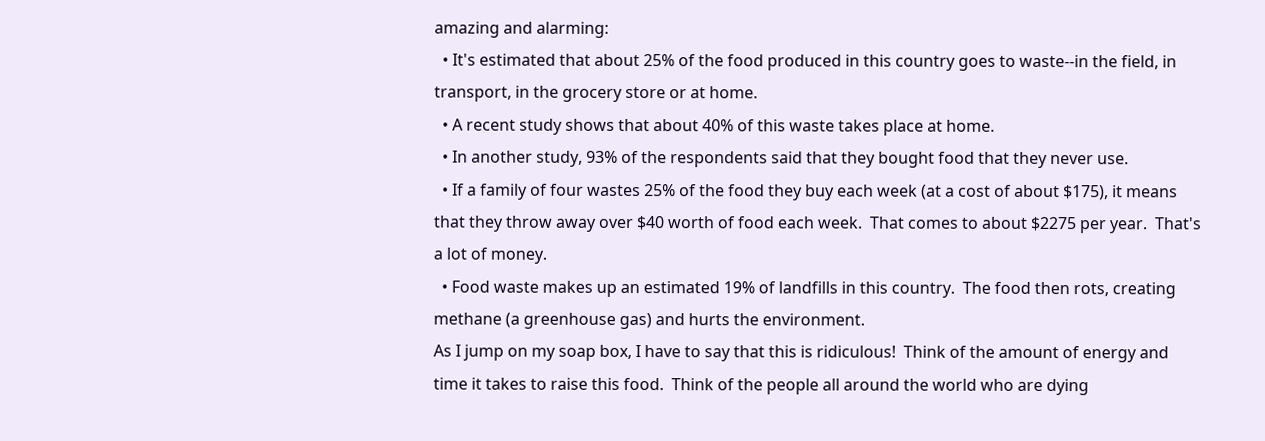amazing and alarming:
  • It's estimated that about 25% of the food produced in this country goes to waste--in the field, in transport, in the grocery store or at home.
  • A recent study shows that about 40% of this waste takes place at home.
  • In another study, 93% of the respondents said that they bought food that they never use.
  • If a family of four wastes 25% of the food they buy each week (at a cost of about $175), it means that they throw away over $40 worth of food each week.  That comes to about $2275 per year.  That's a lot of money.
  • Food waste makes up an estimated 19% of landfills in this country.  The food then rots, creating methane (a greenhouse gas) and hurts the environment.
As I jump on my soap box, I have to say that this is ridiculous!  Think of the amount of energy and time it takes to raise this food.  Think of the people all around the world who are dying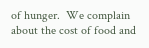of hunger.  We complain about the cost of food and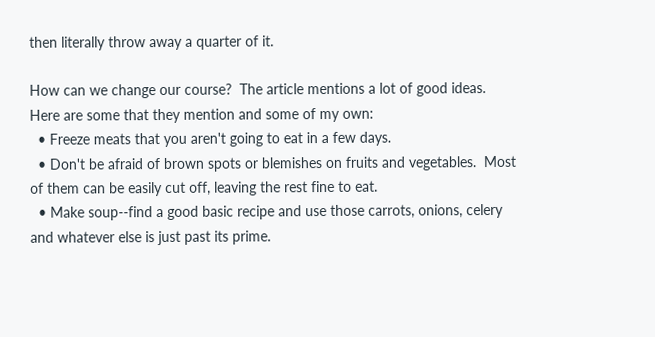then literally throw away a quarter of it.

How can we change our course?  The article mentions a lot of good ideas.  Here are some that they mention and some of my own:
  • Freeze meats that you aren't going to eat in a few days.
  • Don't be afraid of brown spots or blemishes on fruits and vegetables.  Most of them can be easily cut off, leaving the rest fine to eat.
  • Make soup--find a good basic recipe and use those carrots, onions, celery and whatever else is just past its prime.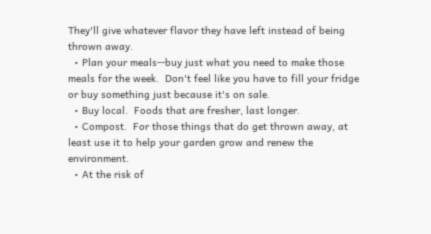They'll give whatever flavor they have left instead of being thrown away.
  • Plan your meals--buy just what you need to make those meals for the week.  Don't feel like you have to fill your fridge or buy something just because it's on sale.
  • Buy local.  Foods that are fresher, last longer.
  • Compost.  For those things that do get thrown away, at least use it to help your garden grow and renew the environment.
  • At the risk of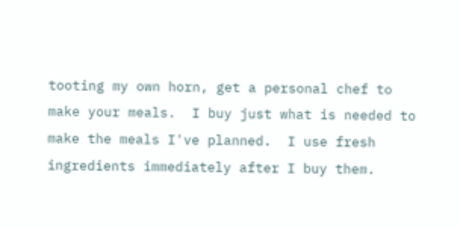tooting my own horn, get a personal chef to make your meals.  I buy just what is needed to make the meals I've planned.  I use fresh ingredients immediately after I buy them.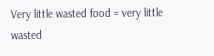Very little wasted food = very little wasted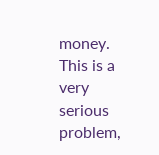money.
This is a very serious problem,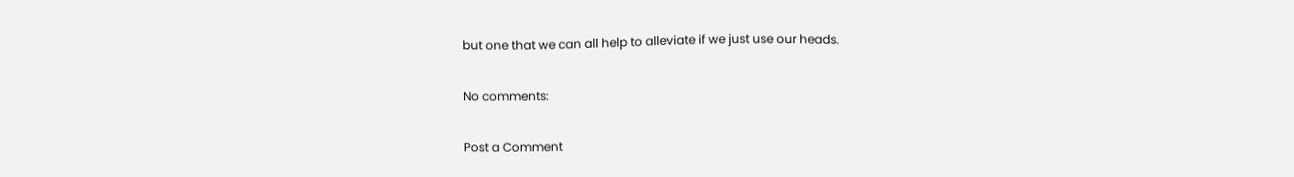but one that we can all help to alleviate if we just use our heads.

No comments:

Post a Comment